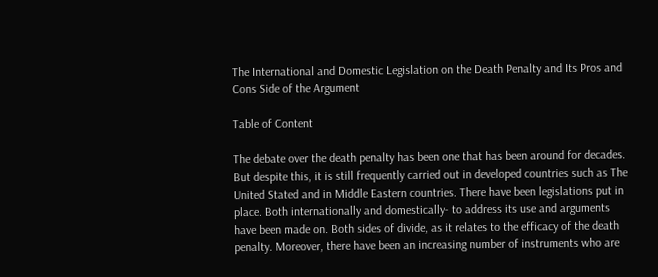The International and Domestic Legislation on the Death Penalty and Its Pros and Cons Side of the Argument

Table of Content

The debate over the death penalty has been one that has been around for decades. But despite this, it is still frequently carried out in developed countries such as The United Stated and in Middle Eastern countries. There have been legislations put in place. Both internationally and domestically- to address its use and arguments have been made on. Both sides of divide, as it relates to the efficacy of the death penalty. Moreover, there have been an increasing number of instruments who are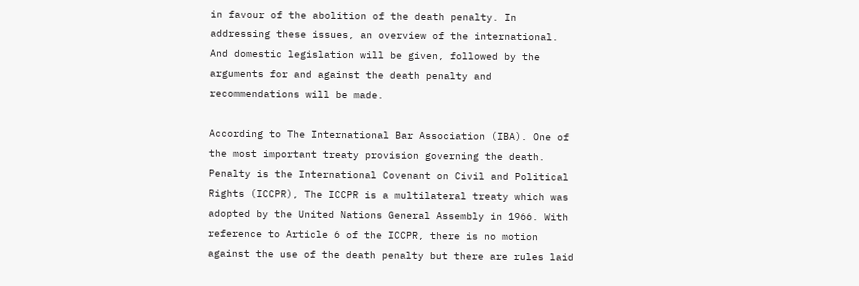in favour of the abolition of the death penalty. In addressing these issues, an overview of the international. And domestic legislation will be given, followed by the arguments for and against the death penalty and recommendations will be made.

According to The International Bar Association (IBA). One of the most important treaty provision governing the death. Penalty is the International Covenant on Civil and Political Rights (ICCPR), The ICCPR is a multilateral treaty which was adopted by the United Nations General Assembly in 1966. With reference to Article 6 of the ICCPR, there is no motion against the use of the death penalty but there are rules laid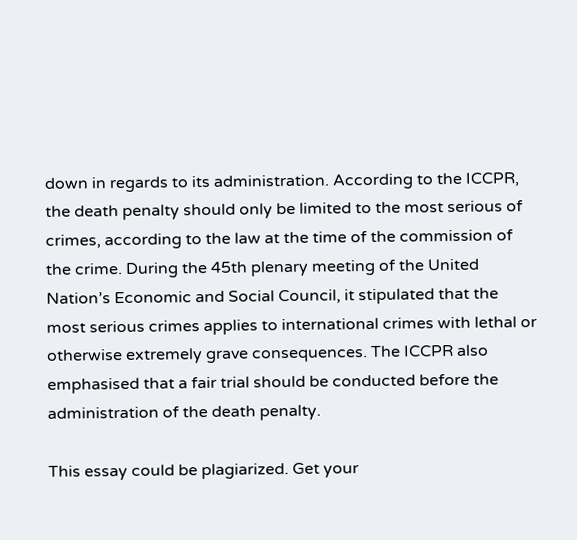down in regards to its administration. According to the ICCPR, the death penalty should only be limited to the most serious of crimes, according to the law at the time of the commission of the crime. During the 45th plenary meeting of the United Nation’s Economic and Social Council, it stipulated that the most serious crimes applies to international crimes with lethal or otherwise extremely grave consequences. The ICCPR also emphasised that a fair trial should be conducted before the administration of the death penalty.

This essay could be plagiarized. Get your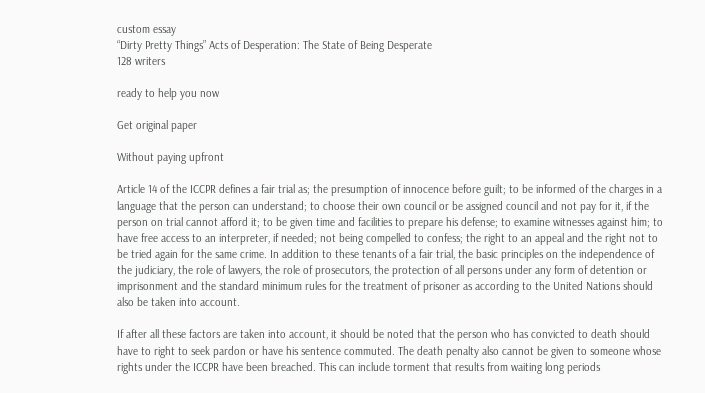custom essay
“Dirty Pretty Things” Acts of Desperation: The State of Being Desperate
128 writers

ready to help you now

Get original paper

Without paying upfront

Article 14 of the ICCPR defines a fair trial as; the presumption of innocence before guilt; to be informed of the charges in a language that the person can understand; to choose their own council or be assigned council and not pay for it, if the person on trial cannot afford it; to be given time and facilities to prepare his defense; to examine witnesses against him; to have free access to an interpreter, if needed; not being compelled to confess; the right to an appeal and the right not to be tried again for the same crime. In addition to these tenants of a fair trial, the basic principles on the independence of the judiciary, the role of lawyers, the role of prosecutors, the protection of all persons under any form of detention or imprisonment and the standard minimum rules for the treatment of prisoner as according to the United Nations should also be taken into account.

If after all these factors are taken into account, it should be noted that the person who has convicted to death should have to right to seek pardon or have his sentence commuted. The death penalty also cannot be given to someone whose rights under the ICCPR have been breached. This can include torment that results from waiting long periods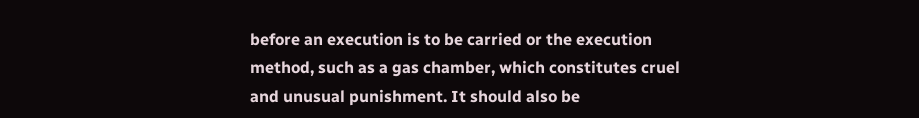before an execution is to be carried or the execution method, such as a gas chamber, which constitutes cruel and unusual punishment. It should also be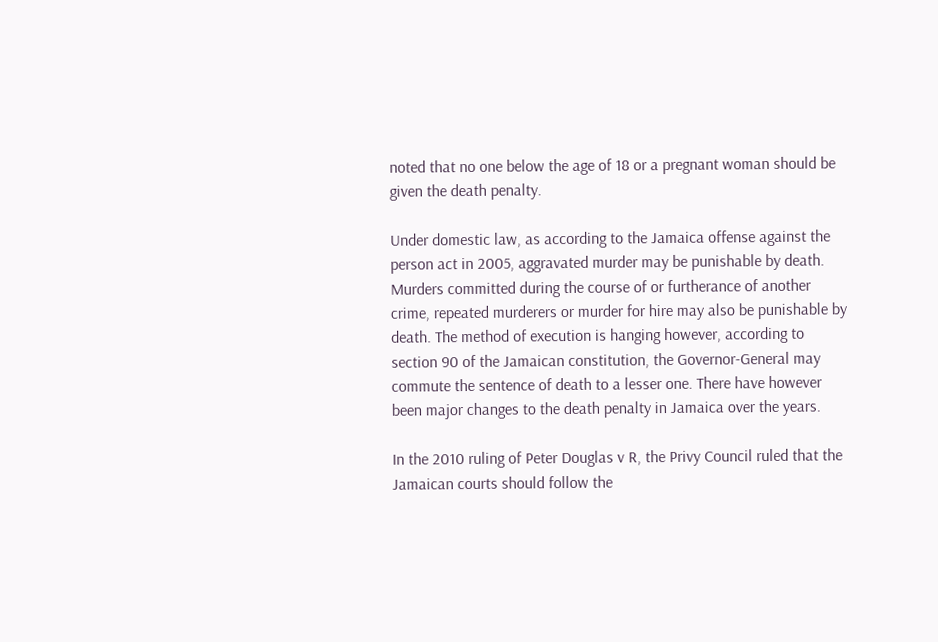noted that no one below the age of 18 or a pregnant woman should be given the death penalty.

Under domestic law, as according to the Jamaica offense against the person act in 2005, aggravated murder may be punishable by death. Murders committed during the course of or furtherance of another crime, repeated murderers or murder for hire may also be punishable by death. The method of execution is hanging however, according to section 90 of the Jamaican constitution, the Governor-General may commute the sentence of death to a lesser one. There have however been major changes to the death penalty in Jamaica over the years.

In the 2010 ruling of Peter Douglas v R, the Privy Council ruled that the Jamaican courts should follow the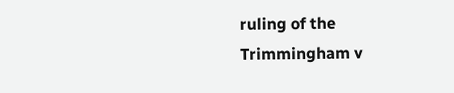ruling of the Trimmingham v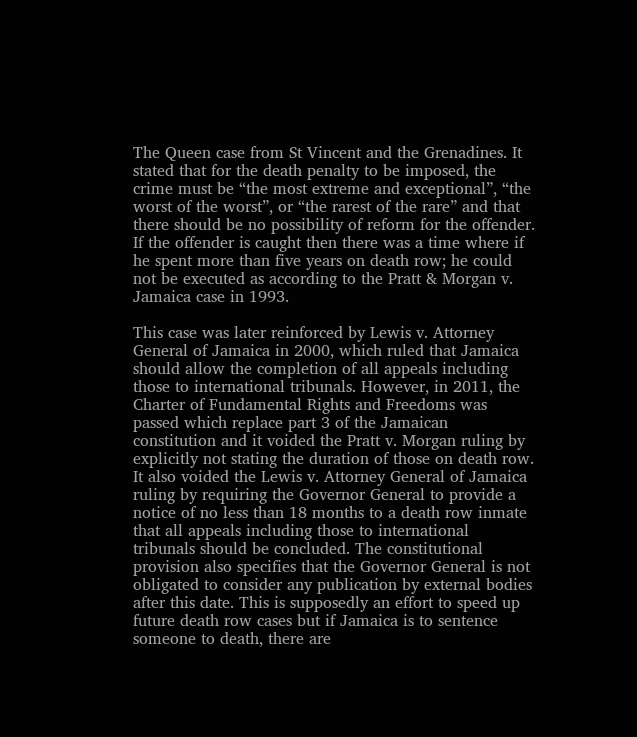The Queen case from St Vincent and the Grenadines. It stated that for the death penalty to be imposed, the crime must be “the most extreme and exceptional”, “the worst of the worst”, or “the rarest of the rare” and that there should be no possibility of reform for the offender. If the offender is caught then there was a time where if he spent more than five years on death row; he could not be executed as according to the Pratt & Morgan v. Jamaica case in 1993.

This case was later reinforced by Lewis v. Attorney General of Jamaica in 2000, which ruled that Jamaica should allow the completion of all appeals including those to international tribunals. However, in 2011, the Charter of Fundamental Rights and Freedoms was passed which replace part 3 of the Jamaican constitution and it voided the Pratt v. Morgan ruling by explicitly not stating the duration of those on death row. It also voided the Lewis v. Attorney General of Jamaica ruling by requiring the Governor General to provide a notice of no less than 18 months to a death row inmate that all appeals including those to international tribunals should be concluded. The constitutional provision also specifies that the Governor General is not obligated to consider any publication by external bodies after this date. This is supposedly an effort to speed up future death row cases but if Jamaica is to sentence someone to death, there are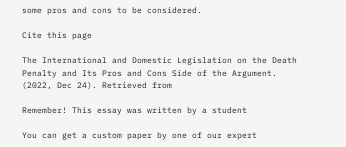some pros and cons to be considered.

Cite this page

The International and Domestic Legislation on the Death Penalty and Its Pros and Cons Side of the Argument. (2022, Dec 24). Retrieved from

Remember! This essay was written by a student

You can get a custom paper by one of our expert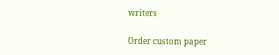writers

Order custom paper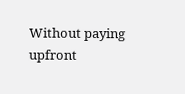Without paying upfront